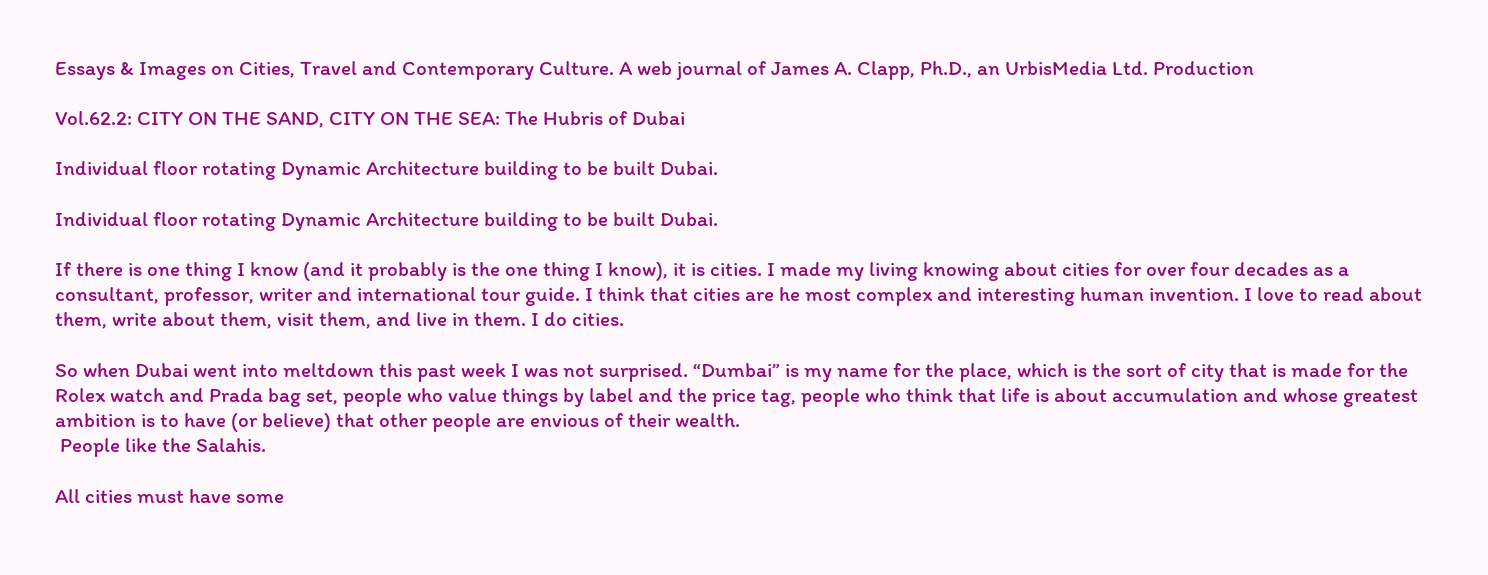Essays & Images on Cities, Travel and Contemporary Culture. A web journal of James A. Clapp, Ph.D., an UrbisMedia Ltd. Production

Vol.62.2: CITY ON THE SAND, CITY ON THE SEA: The Hubris of Dubai

Individual floor rotating Dynamic Architecture building to be built Dubai.

Individual floor rotating Dynamic Architecture building to be built Dubai.

If there is one thing I know (and it probably is the one thing I know), it is cities. I made my living knowing about cities for over four decades as a consultant, professor, writer and international tour guide. I think that cities are he most complex and interesting human invention. I love to read about them, write about them, visit them, and live in them. I do cities.

So when Dubai went into meltdown this past week I was not surprised. “Dumbai” is my name for the place, which is the sort of city that is made for the Rolex watch and Prada bag set, people who value things by label and the price tag, people who think that life is about accumulation and whose greatest ambition is to have (or believe) that other people are envious of their wealth.
 People like the Salahis.

All cities must have some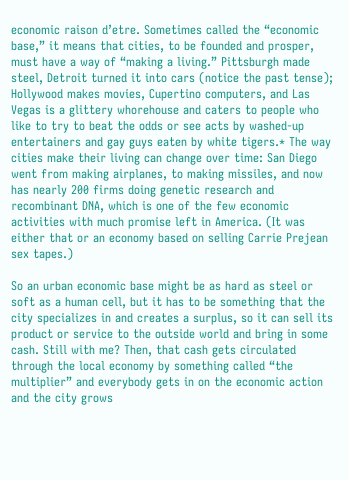economic raison d’etre. Sometimes called the “economic base,” it means that cities, to be founded and prosper, must have a way of “making a living.” Pittsburgh made steel, Detroit turned it into cars (notice the past tense); Hollywood makes movies, Cupertino computers, and Las Vegas is a glittery whorehouse and caters to people who like to try to beat the odds or see acts by washed-up entertainers and gay guys eaten by white tigers.* The way cities make their living can change over time: San Diego went from making airplanes, to making missiles, and now has nearly 200 firms doing genetic research and recombinant DNA, which is one of the few economic activities with much promise left in America. (It was either that or an economy based on selling Carrie Prejean sex tapes.)

So an urban economic base might be as hard as steel or soft as a human cell, but it has to be something that the city specializes in and creates a surplus, so it can sell its product or service to the outside world and bring in some cash. Still with me? Then, that cash gets circulated through the local economy by something called “the multiplier” and everybody gets in on the economic action and the city grows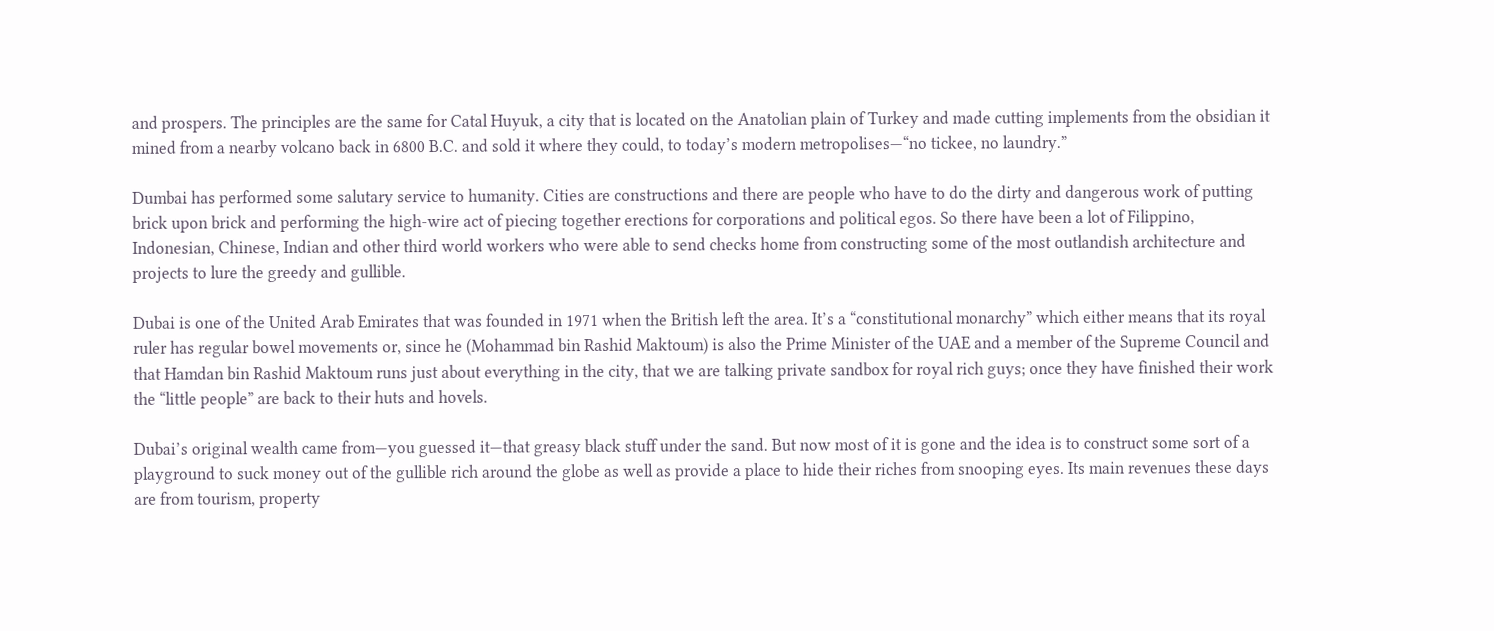and prospers. The principles are the same for Catal Huyuk, a city that is located on the Anatolian plain of Turkey and made cutting implements from the obsidian it mined from a nearby volcano back in 6800 B.C. and sold it where they could, to today’s modern metropolises—“no tickee, no laundry.”

Dumbai has performed some salutary service to humanity. Cities are constructions and there are people who have to do the dirty and dangerous work of putting brick upon brick and performing the high-wire act of piecing together erections for corporations and political egos. So there have been a lot of Filippino, Indonesian, Chinese, Indian and other third world workers who were able to send checks home from constructing some of the most outlandish architecture and projects to lure the greedy and gullible.

Dubai is one of the United Arab Emirates that was founded in 1971 when the British left the area. It’s a “constitutional monarchy” which either means that its royal ruler has regular bowel movements or, since he (Mohammad bin Rashid Maktoum) is also the Prime Minister of the UAE and a member of the Supreme Council and that Hamdan bin Rashid Maktoum runs just about everything in the city, that we are talking private sandbox for royal rich guys; once they have finished their work the “little people” are back to their huts and hovels.

Dubai’s original wealth came from—you guessed it—that greasy black stuff under the sand. But now most of it is gone and the idea is to construct some sort of a playground to suck money out of the gullible rich around the globe as well as provide a place to hide their riches from snooping eyes. Its main revenues these days are from tourism, property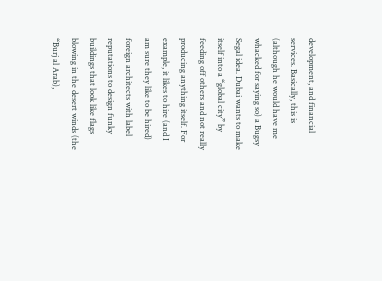development, and financial services. Basically, this is (although he would have me whacked for saying so) a Bugsy Segal idea. Dubai wants to make itself into a “global city” by feeding off others and not really producing anything itself. For example, it likes to hire (and I am sure they like to be hired) foreign architects with label reputations to design funky buildings that look like flags blowing in the desert winds (the “Burj al Arab),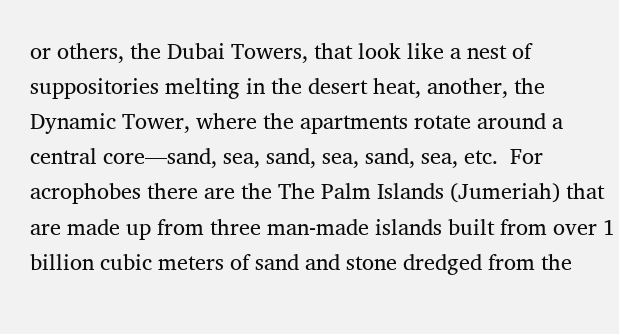or others, the Dubai Towers, that look like a nest of suppositories melting in the desert heat, another, the Dynamic Tower, where the apartments rotate around a central core—sand, sea, sand, sea, sand, sea, etc.  For acrophobes there are the The Palm Islands (Jumeriah) that are made up from three man-made islands built from over 1 billion cubic meters of sand and stone dredged from the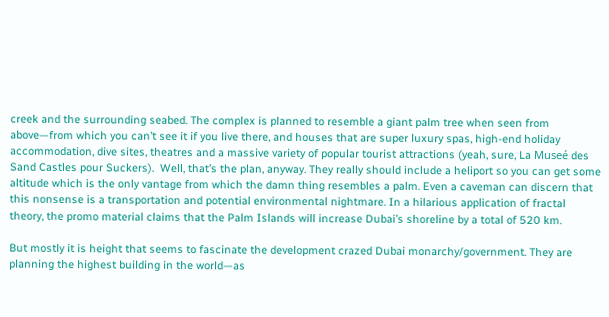creek and the surrounding seabed. The complex is planned to resemble a giant palm tree when seen from above—from which you can’t see it if you live there, and houses that are super luxury spas, high-end holiday accommodation, dive sites, theatres and a massive variety of popular tourist attractions (yeah, sure, La Museé des Sand Castles pour Suckers).  Well, that’s the plan, anyway. They really should include a heliport so you can get some altitude which is the only vantage from which the damn thing resembles a palm. Even a caveman can discern that this nonsense is a transportation and potential environmental nightmare. In a hilarious application of fractal theory, the promo material claims that the Palm Islands will increase Dubai’s shoreline by a total of 520 km.

But mostly it is height that seems to fascinate the development crazed Dubai monarchy/government. They are planning the highest building in the world—as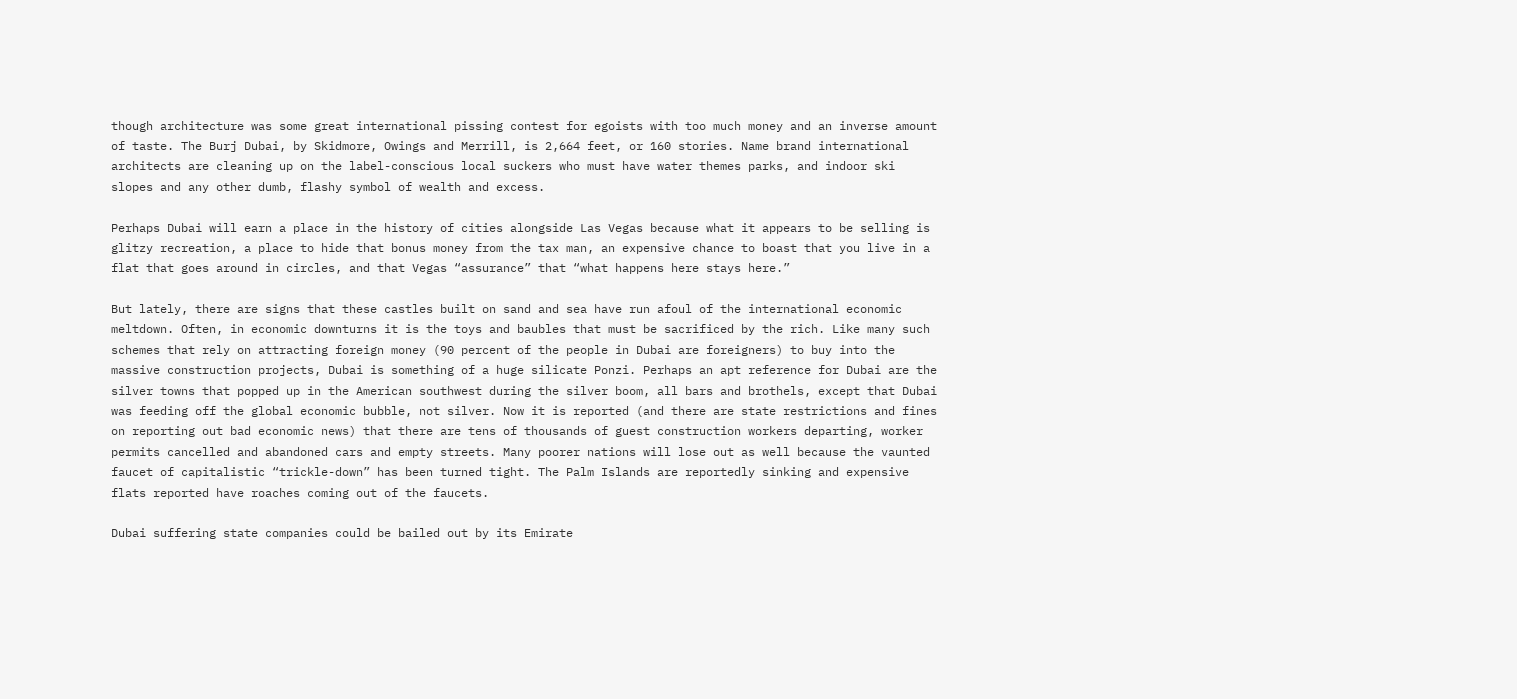though architecture was some great international pissing contest for egoists with too much money and an inverse amount of taste. The Burj Dubai, by Skidmore, Owings and Merrill, is 2,664 feet, or 160 stories. Name brand international architects are cleaning up on the label-conscious local suckers who must have water themes parks, and indoor ski slopes and any other dumb, flashy symbol of wealth and excess.

Perhaps Dubai will earn a place in the history of cities alongside Las Vegas because what it appears to be selling is glitzy recreation, a place to hide that bonus money from the tax man, an expensive chance to boast that you live in a flat that goes around in circles, and that Vegas “assurance” that “what happens here stays here.”

But lately, there are signs that these castles built on sand and sea have run afoul of the international economic meltdown. Often, in economic downturns it is the toys and baubles that must be sacrificed by the rich. Like many such schemes that rely on attracting foreign money (90 percent of the people in Dubai are foreigners) to buy into the massive construction projects, Dubai is something of a huge silicate Ponzi. Perhaps an apt reference for Dubai are the silver towns that popped up in the American southwest during the silver boom, all bars and brothels, except that Dubai was feeding off the global economic bubble, not silver. Now it is reported (and there are state restrictions and fines on reporting out bad economic news) that there are tens of thousands of guest construction workers departing, worker permits cancelled and abandoned cars and empty streets. Many poorer nations will lose out as well because the vaunted faucet of capitalistic “trickle-down” has been turned tight. The Palm Islands are reportedly sinking and expensive flats reported have roaches coming out of the faucets.

Dubai suffering state companies could be bailed out by its Emirate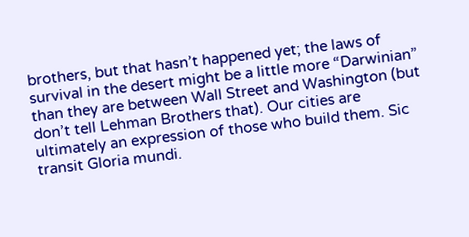brothers, but that hasn’t happened yet; the laws of survival in the desert might be a little more “Darwinian” than they are between Wall Street and Washington (but don’t tell Lehman Brothers that). Our cities are ultimately an expression of those who build them. Sic transit Gloria mundi.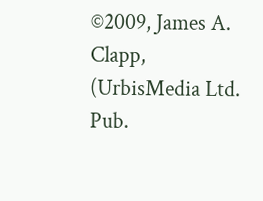©2009, James A. Clapp, (UrbisMedia Ltd. Pub.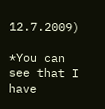12.7.2009)

*You can see that I have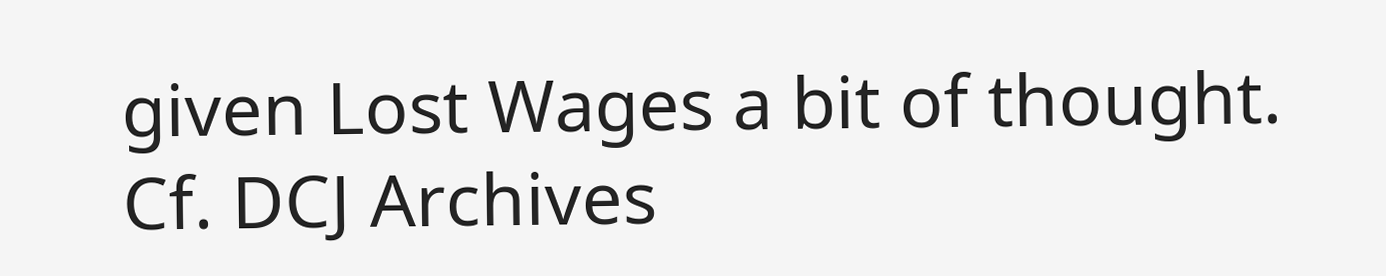given Lost Wages a bit of thought. Cf. DCJ Archives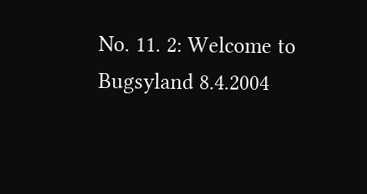No. 11. 2: Welcome to Bugsyland 8.4.2004